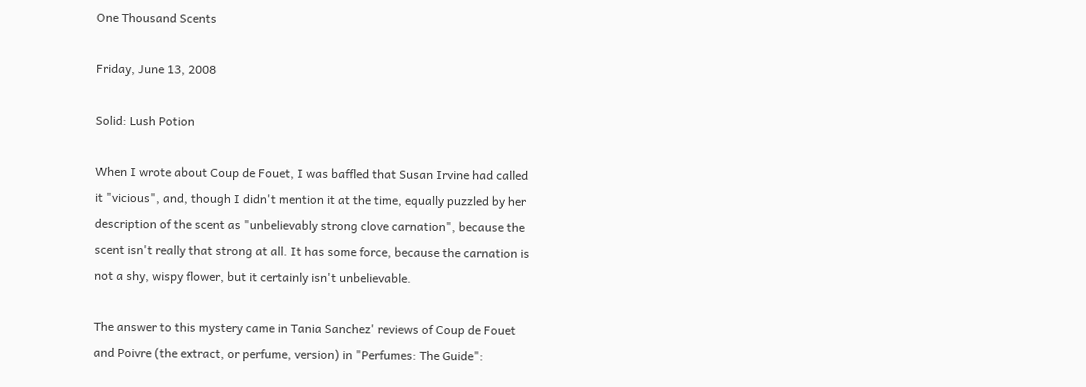One Thousand Scents

Friday, June 13, 2008

Solid: Lush Potion

When I wrote about Coup de Fouet, I was baffled that Susan Irvine had called it "vicious", and, though I didn't mention it at the time, equally puzzled by her description of the scent as "unbelievably strong clove carnation", because the scent isn't really that strong at all. It has some force, because the carnation is not a shy, wispy flower, but it certainly isn't unbelievable.

The answer to this mystery came in Tania Sanchez' reviews of Coup de Fouet and Poivre (the extract, or perfume, version) in "Perfumes: The Guide":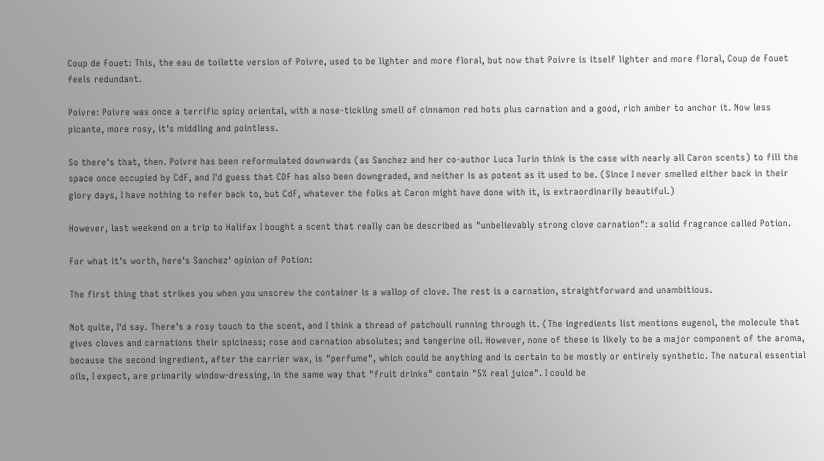Coup de Fouet: This, the eau de toilette version of Poivre, used to be lighter and more floral, but now that Poivre is itself lighter and more floral, Coup de Fouet feels redundant.

Poivre: Poivre was once a terrific spicy oriental, with a nose-tickling smell of cinnamon red hots plus carnation and a good, rich amber to anchor it. Now less picante, more rosy, it's middling and pointless.

So there's that, then. Poivre has been reformulated downwards (as Sanchez and her co-author Luca Turin think is the case with nearly all Caron scents) to fill the space once occupied by CdF, and I'd guess that CDF has also been downgraded, and neither is as potent as it used to be. (Since I never smelled either back in their glory days, I have nothing to refer back to, but CdF, whatever the folks at Caron might have done with it, is extraordinarily beautiful.)

However, last weekend on a trip to Halifax I bought a scent that really can be described as "unbelievably strong clove carnation": a solid fragrance called Potion.

For what it's worth, here's Sanchez' opinion of Potion:

The first thing that strikes you when you unscrew the container is a wallop of clove. The rest is a carnation, straightforward and unambitious.

Not quite, I'd say. There's a rosy touch to the scent, and I think a thread of patchouli running through it. (The ingredients list mentions eugenol, the molecule that gives cloves and carnations their spiciness; rose and carnation absolutes; and tangerine oil. However, none of these is likely to be a major component of the aroma, because the second ingredient, after the carrier wax, is "perfume", which could be anything and is certain to be mostly or entirely synthetic. The natural essential oils, I expect, are primarily window-dressing, in the same way that "fruit drinks" contain "5% real juice". I could be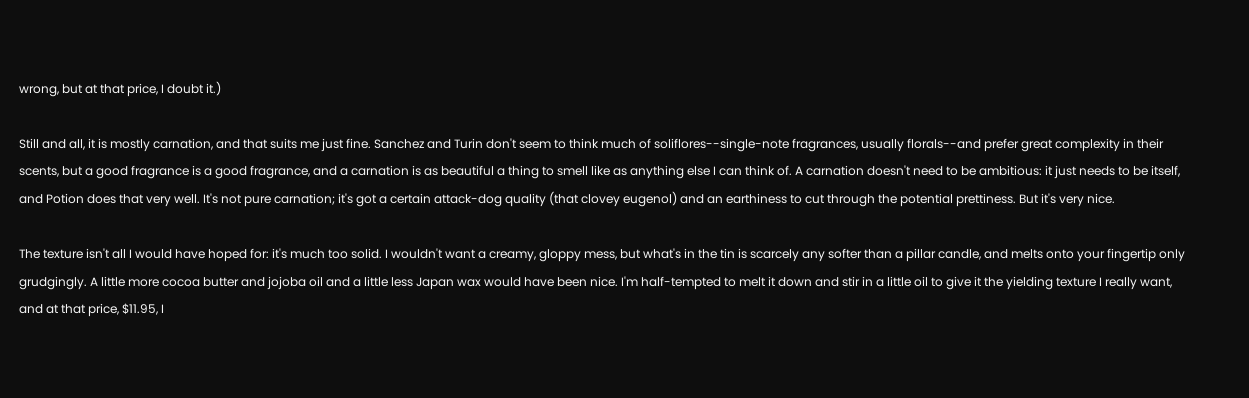wrong, but at that price, I doubt it.)

Still and all, it is mostly carnation, and that suits me just fine. Sanchez and Turin don't seem to think much of soliflores--single-note fragrances, usually florals--and prefer great complexity in their scents, but a good fragrance is a good fragrance, and a carnation is as beautiful a thing to smell like as anything else I can think of. A carnation doesn't need to be ambitious: it just needs to be itself, and Potion does that very well. It's not pure carnation; it's got a certain attack-dog quality (that clovey eugenol) and an earthiness to cut through the potential prettiness. But it's very nice.

The texture isn't all I would have hoped for: it's much too solid. I wouldn't want a creamy, gloppy mess, but what's in the tin is scarcely any softer than a pillar candle, and melts onto your fingertip only grudgingly. A little more cocoa butter and jojoba oil and a little less Japan wax would have been nice. I'm half-tempted to melt it down and stir in a little oil to give it the yielding texture I really want, and at that price, $11.95, I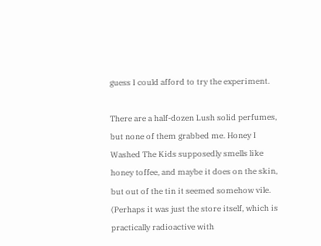guess I could afford to try the experiment.

There are a half-dozen Lush solid perfumes, but none of them grabbed me. Honey I Washed The Kids supposedly smells like honey toffee, and maybe it does on the skin, but out of the tin it seemed somehow vile. (Perhaps it was just the store itself, which is practically radioactive with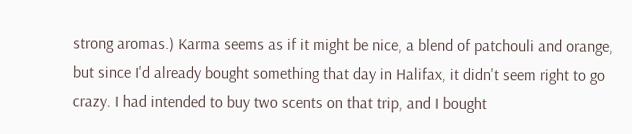strong aromas.) Karma seems as if it might be nice, a blend of patchouli and orange, but since I'd already bought something that day in Halifax, it didn't seem right to go crazy. I had intended to buy two scents on that trip, and I bought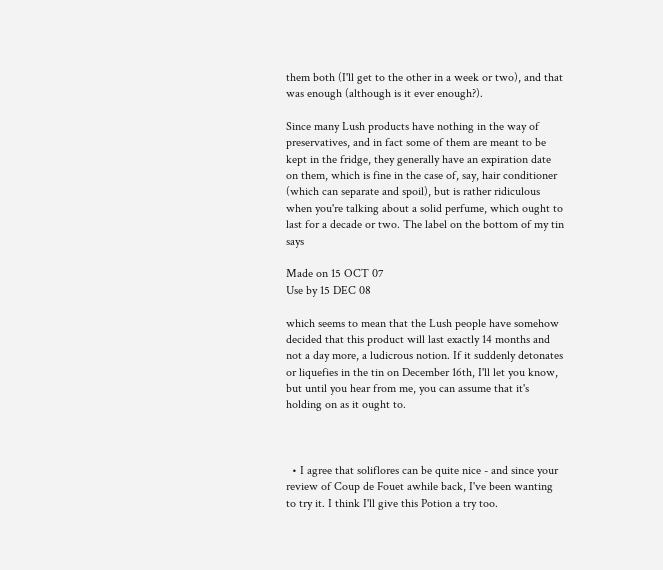them both (I'll get to the other in a week or two), and that was enough (although is it ever enough?).

Since many Lush products have nothing in the way of preservatives, and in fact some of them are meant to be kept in the fridge, they generally have an expiration date on them, which is fine in the case of, say, hair conditioner (which can separate and spoil), but is rather ridiculous when you're talking about a solid perfume, which ought to last for a decade or two. The label on the bottom of my tin says

Made on 15 OCT 07
Use by 15 DEC 08

which seems to mean that the Lush people have somehow decided that this product will last exactly 14 months and not a day more, a ludicrous notion. If it suddenly detonates or liquefies in the tin on December 16th, I'll let you know, but until you hear from me, you can assume that it's holding on as it ought to.



  • I agree that soliflores can be quite nice - and since your review of Coup de Fouet awhile back, I've been wanting to try it. I think I'll give this Potion a try too.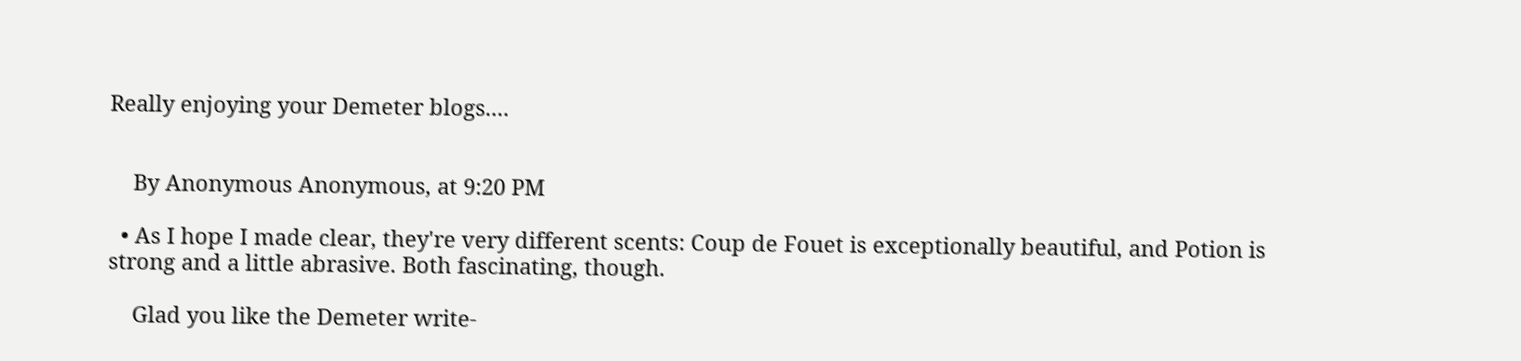Really enjoying your Demeter blogs....


    By Anonymous Anonymous, at 9:20 PM

  • As I hope I made clear, they're very different scents: Coup de Fouet is exceptionally beautiful, and Potion is strong and a little abrasive. Both fascinating, though.

    Glad you like the Demeter write-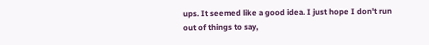ups. It seemed like a good idea. I just hope I don't run out of things to say,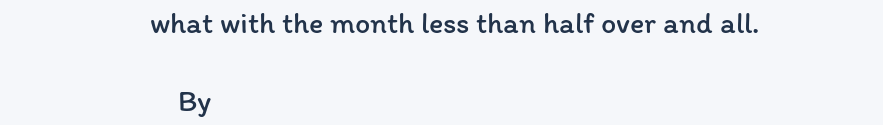what with the month less than half over and all.

    By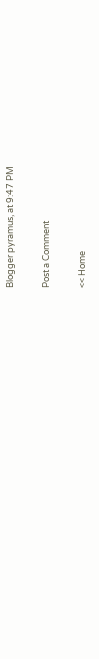Blogger pyramus, at 9:47 PM

Post a Comment

<< Home